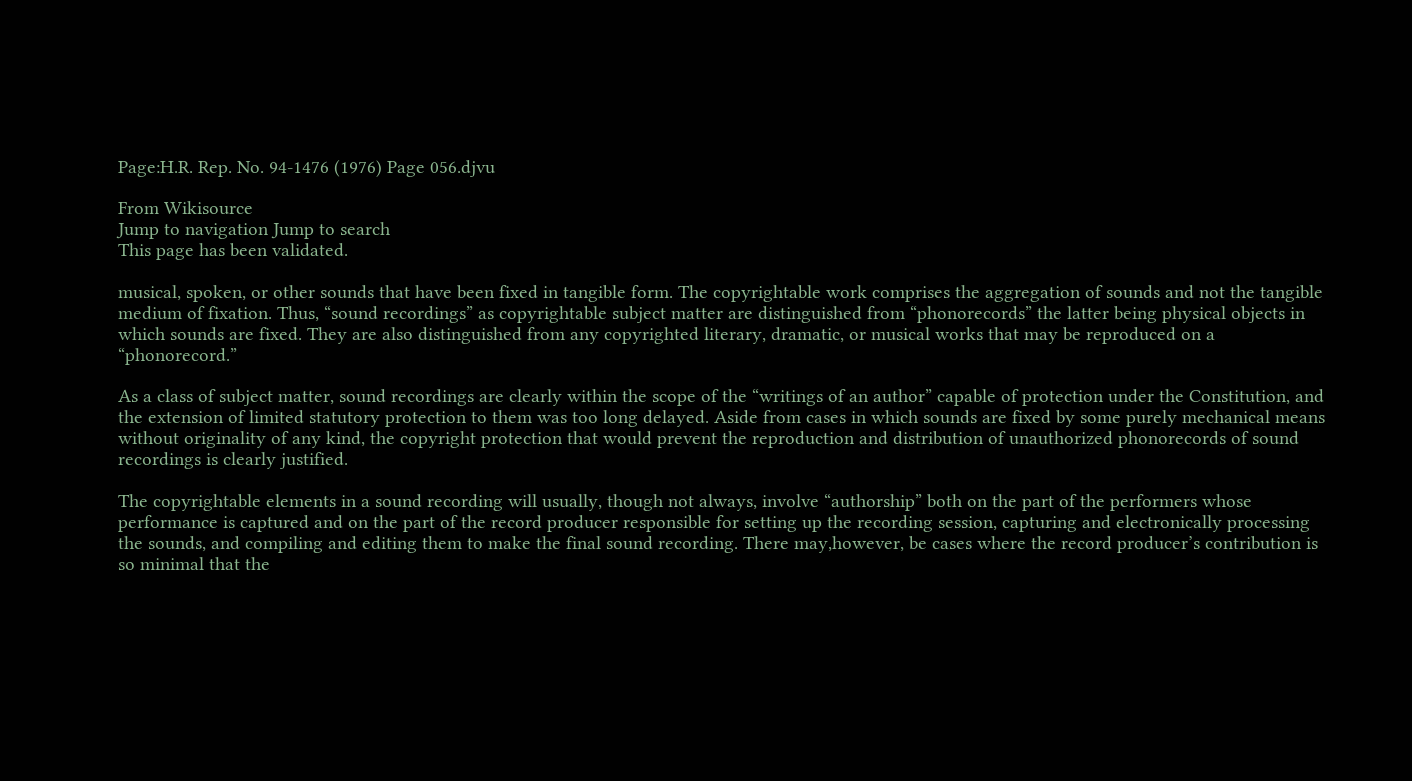Page:H.R. Rep. No. 94-1476 (1976) Page 056.djvu

From Wikisource
Jump to navigation Jump to search
This page has been validated.

musical, spoken, or other sounds that have been fixed in tangible form. The copyrightable work comprises the aggregation of sounds and not the tangible medium of fixation. Thus, “sound recordings” as copyrightable subject matter are distinguished from “phonorecords” the latter being physical objects in which sounds are fixed. They are also distinguished from any copyrighted literary, dramatic, or musical works that may be reproduced on a “phonorecord.”

As a class of subject matter, sound recordings are clearly within the scope of the “writings of an author” capable of protection under the Constitution, and the extension of limited statutory protection to them was too long delayed. Aside from cases in which sounds are fixed by some purely mechanical means without originality of any kind, the copyright protection that would prevent the reproduction and distribution of unauthorized phonorecords of sound recordings is clearly justified.

The copyrightable elements in a sound recording will usually, though not always, involve “authorship” both on the part of the performers whose performance is captured and on the part of the record producer responsible for setting up the recording session, capturing and electronically processing the sounds, and compiling and editing them to make the final sound recording. There may,however, be cases where the record producer’s contribution is so minimal that the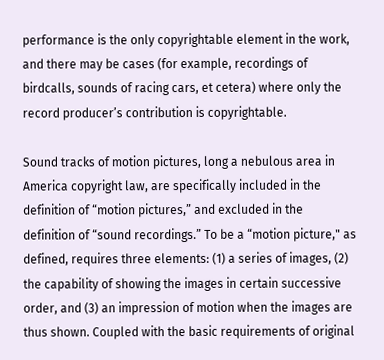performance is the only copyrightable element in the work, and there may be cases (for example, recordings of birdcalls, sounds of racing cars, et cetera) where only the record producer’s contribution is copyrightable.

Sound tracks of motion pictures, long a nebulous area in America copyright law, are specifically included in the definition of “motion pictures,” and excluded in the definition of “sound recordings.” To be a “motion picture," as defined, requires three elements: (1) a series of images, (2) the capability of showing the images in certain successive order, and (3) an impression of motion when the images are thus shown. Coupled with the basic requirements of original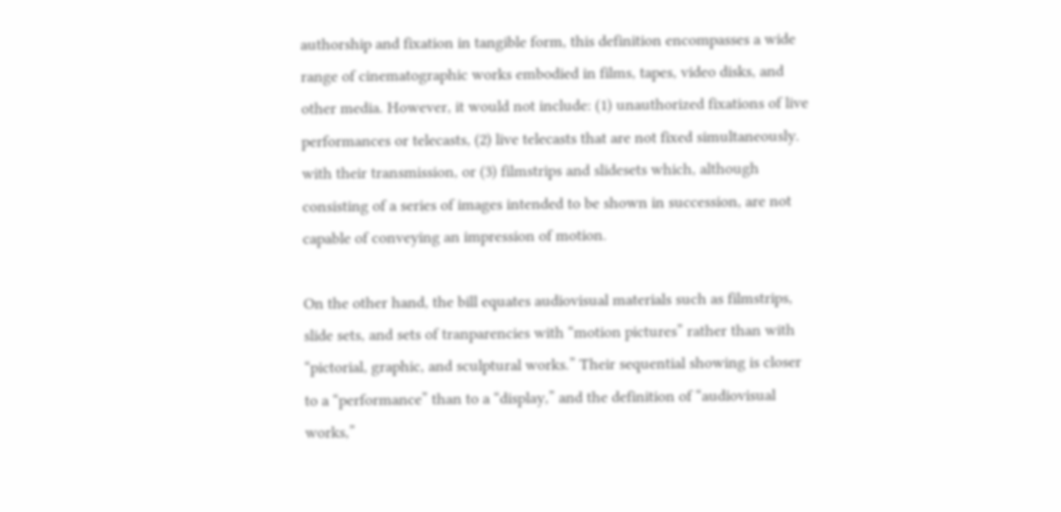authorship and fixation in tangible form, this definition encompasses a wide range of cinematographic works embodied in films, tapes, video disks, and other media. However, it would not include: (1) unauthorized fixations of live performances or telecasts, (2) live telecasts that are not fixed simultaneously. with their transmission, or (3) filmstrips and slidesets which, although consisting of a series of images intended to be shown in succession, are not capable of conveying an impression of motion.

On the other hand, the bill equates audiovisual materials such as filmstrips, slide sets, and sets of tranparencies with “motion pictures” rather than with “pictorial, graphic, and sculptural works.” Their sequential showing is closer to a “performance” than to a “display,” and the definition of “audiovisual works,”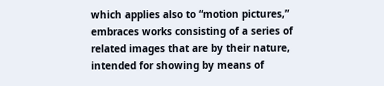which applies also to “motion pictures,” embraces works consisting of a series of related images that are by their nature, intended for showing by means of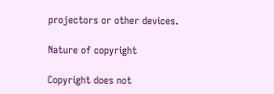projectors or other devices.

Nature of copyright

Copyright does not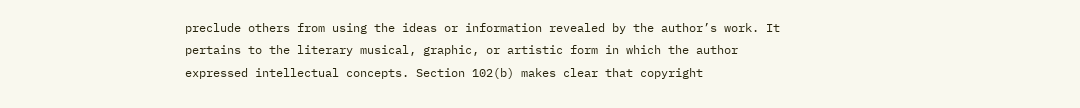preclude others from using the ideas or information revealed by the author’s work. It pertains to the literary musical, graphic, or artistic form in which the author expressed intellectual concepts. Section 102(b) makes clear that copyright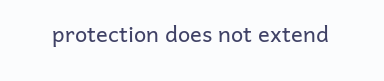protection does not extend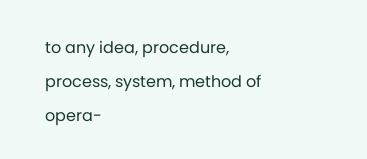to any idea, procedure, process, system, method of opera-